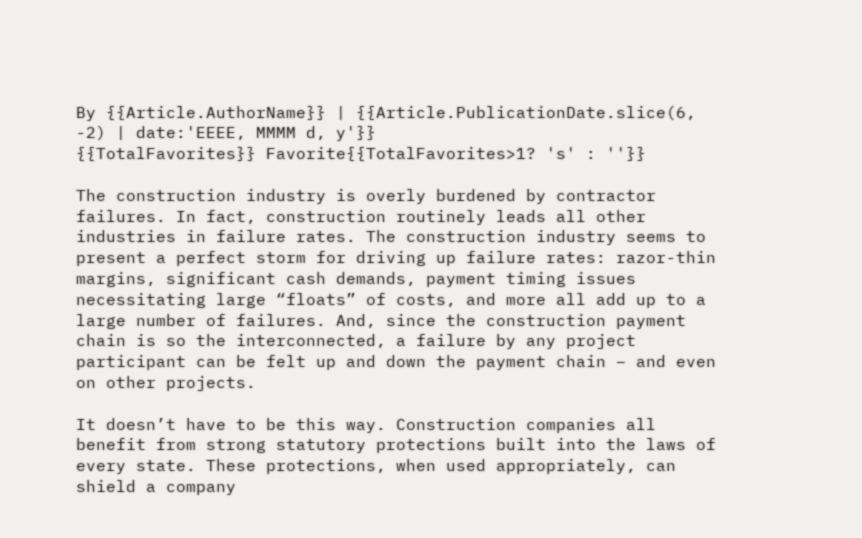By {{Article.AuthorName}} | {{Article.PublicationDate.slice(6, -2) | date:'EEEE, MMMM d, y'}}
{{TotalFavorites}} Favorite{{TotalFavorites>1? 's' : ''}}

The construction industry is overly burdened by contractor failures. In fact, construction routinely leads all other industries in failure rates. The construction industry seems to present a perfect storm for driving up failure rates: razor-thin margins, significant cash demands, payment timing issues necessitating large “floats” of costs, and more all add up to a large number of failures. And, since the construction payment chain is so the interconnected, a failure by any project participant can be felt up and down the payment chain – and even on other projects.

It doesn’t have to be this way. Construction companies all benefit from strong statutory protections built into the laws of every state. These protections, when used appropriately, can shield a company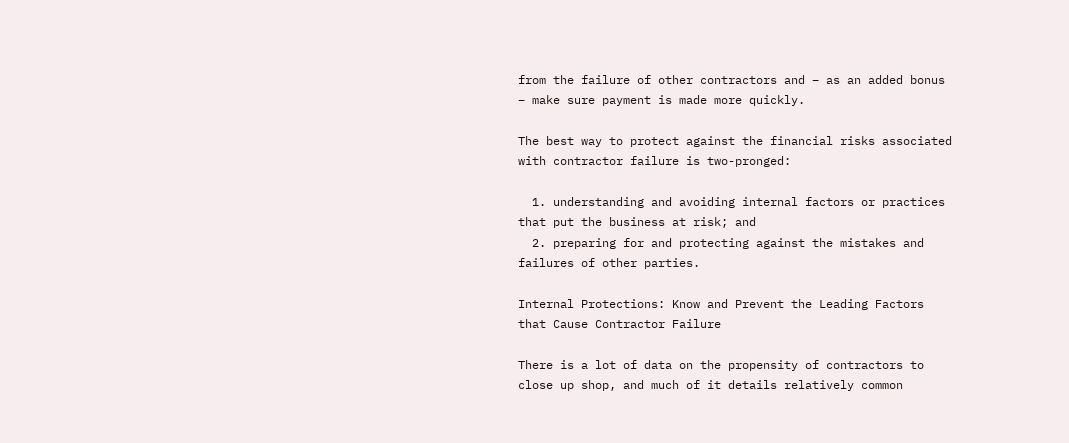from the failure of other contractors and – as an added bonus – make sure payment is made more quickly.

The best way to protect against the financial risks associated with contractor failure is two-pronged:

  1. understanding and avoiding internal factors or practices that put the business at risk; and
  2. preparing for and protecting against the mistakes and failures of other parties.

Internal Protections: Know and Prevent the Leading Factors that Cause Contractor Failure

There is a lot of data on the propensity of contractors to close up shop, and much of it details relatively common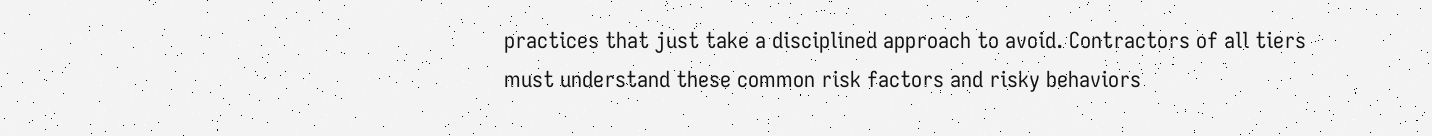practices that just take a disciplined approach to avoid. Contractors of all tiers must understand these common risk factors and risky behaviors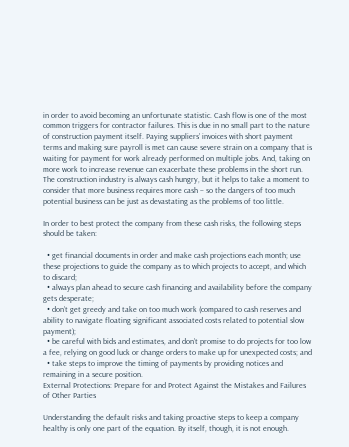in order to avoid becoming an unfortunate statistic. Cash flow is one of the most common triggers for contractor failures. This is due in no small part to the nature of construction payment itself. Paying suppliers’ invoices with short payment terms and making sure payroll is met can cause severe strain on a company that is waiting for payment for work already performed on multiple jobs. And, taking on more work to increase revenue can exacerbate these problems in the short run. The construction industry is always cash hungry, but it helps to take a moment to consider that more business requires more cash – so the dangers of too much potential business can be just as devastating as the problems of too little.

In order to best protect the company from these cash risks, the following steps should be taken:

  • get financial documents in order and make cash projections each month; use these projections to guide the company as to which projects to accept, and which to discard;
  • always plan ahead to secure cash financing and availability before the company gets desperate;
  • don’t get greedy and take on too much work (compared to cash reserves and ability to navigate floating significant associated costs related to potential slow payment);
  • be careful with bids and estimates, and don’t promise to do projects for too low a fee, relying on good luck or change orders to make up for unexpected costs; and
  • take steps to improve the timing of payments by providing notices and remaining in a secure position.
External Protections: Prepare for and Protect Against the Mistakes and Failures of Other Parties

Understanding the default risks and taking proactive steps to keep a company healthy is only one part of the equation. By itself, though, it is not enough.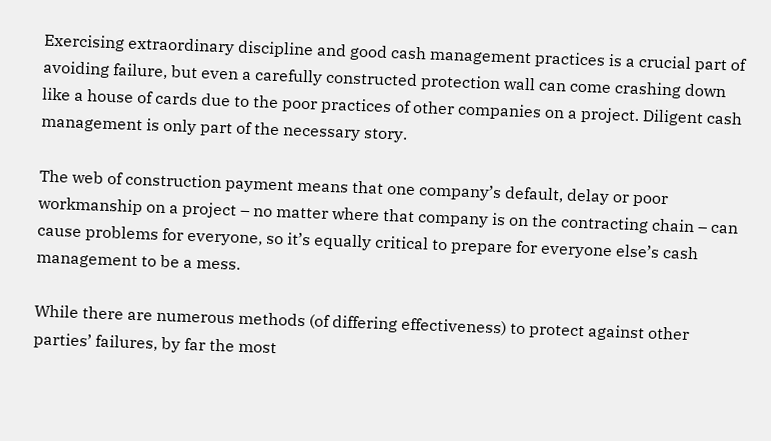Exercising extraordinary discipline and good cash management practices is a crucial part of avoiding failure, but even a carefully constructed protection wall can come crashing down like a house of cards due to the poor practices of other companies on a project. Diligent cash management is only part of the necessary story.

The web of construction payment means that one company’s default, delay or poor workmanship on a project – no matter where that company is on the contracting chain – can cause problems for everyone, so it’s equally critical to prepare for everyone else’s cash management to be a mess.

While there are numerous methods (of differing effectiveness) to protect against other parties’ failures, by far the most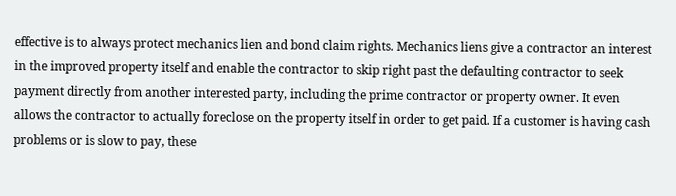effective is to always protect mechanics lien and bond claim rights. Mechanics liens give a contractor an interest in the improved property itself and enable the contractor to skip right past the defaulting contractor to seek payment directly from another interested party, including the prime contractor or property owner. It even allows the contractor to actually foreclose on the property itself in order to get paid. If a customer is having cash problems or is slow to pay, these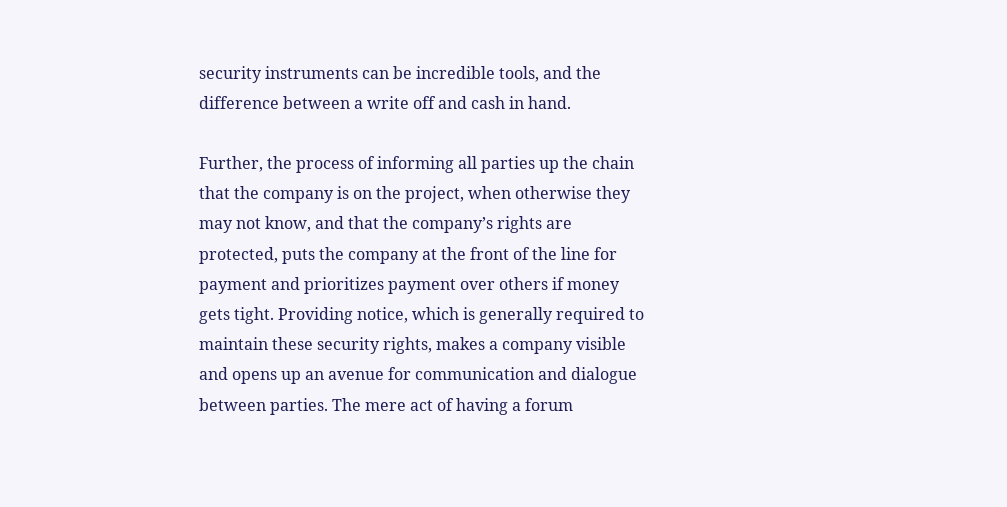security instruments can be incredible tools, and the difference between a write off and cash in hand.

Further, the process of informing all parties up the chain that the company is on the project, when otherwise they may not know, and that the company’s rights are protected, puts the company at the front of the line for payment and prioritizes payment over others if money gets tight. Providing notice, which is generally required to maintain these security rights, makes a company visible and opens up an avenue for communication and dialogue between parties. The mere act of having a forum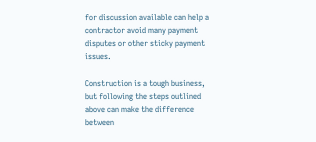for discussion available can help a contractor avoid many payment disputes or other sticky payment issues.

Construction is a tough business, but following the steps outlined above can make the difference between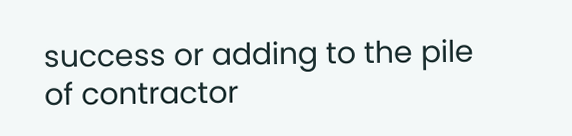success or adding to the pile of contractor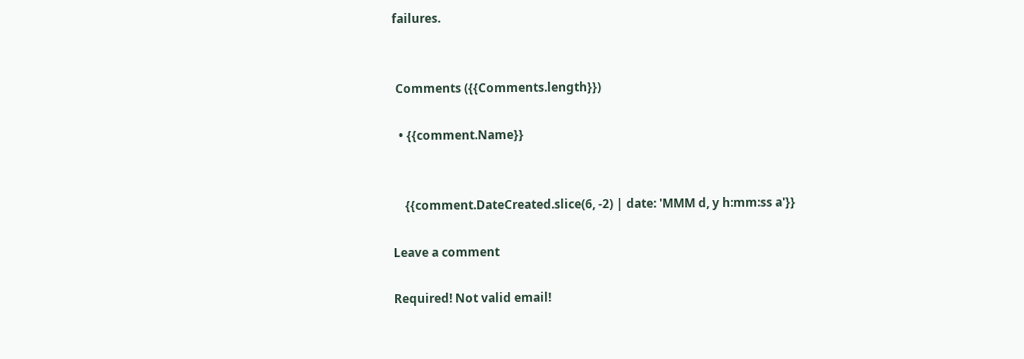failures.


 Comments ({{Comments.length}})

  • {{comment.Name}}


    {{comment.DateCreated.slice(6, -2) | date: 'MMM d, y h:mm:ss a'}}

Leave a comment

Required! Not valid email!